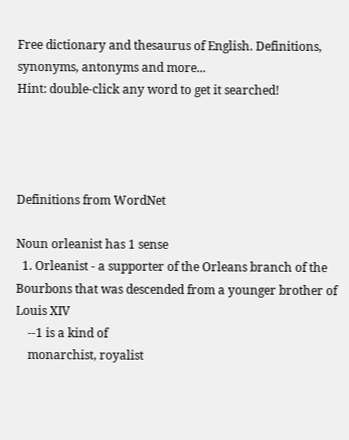Free dictionary and thesaurus of English. Definitions, synonyms, antonyms and more...
Hint: double-click any word to get it searched!




Definitions from WordNet

Noun orleanist has 1 sense
  1. Orleanist - a supporter of the Orleans branch of the Bourbons that was descended from a younger brother of Louis XIV
    --1 is a kind of
    monarchist, royalist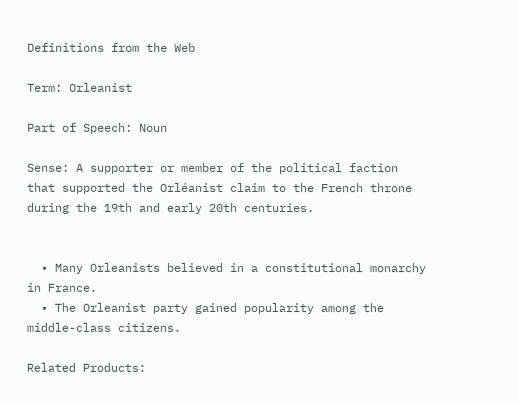Definitions from the Web

Term: Orleanist

Part of Speech: Noun

Sense: A supporter or member of the political faction that supported the Orléanist claim to the French throne during the 19th and early 20th centuries.


  • Many Orleanists believed in a constitutional monarchy in France.
  • The Orleanist party gained popularity among the middle-class citizens.

Related Products: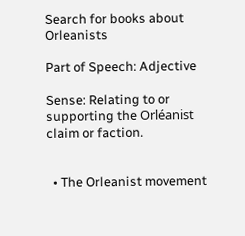Search for books about Orleanists

Part of Speech: Adjective

Sense: Relating to or supporting the Orléanist claim or faction.


  • The Orleanist movement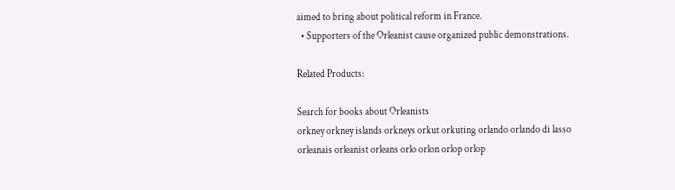aimed to bring about political reform in France.
  • Supporters of the Orleanist cause organized public demonstrations.

Related Products:

Search for books about Orleanists
orkney orkney islands orkneys orkut orkuting orlando orlando di lasso orleanais orleanist orleans orlo orlon orlop orlop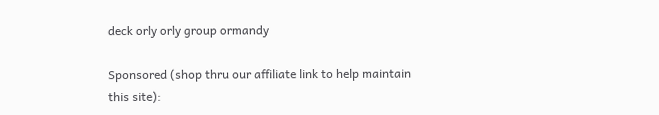deck orly orly group ormandy

Sponsored (shop thru our affiliate link to help maintain this site):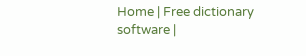Home | Free dictionary software |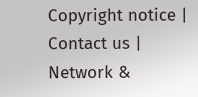Copyright notice | Contact us | Network &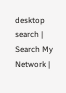desktop search | Search My Network |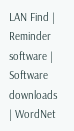LAN Find | Reminder software | Software downloads | WordNet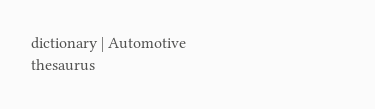dictionary | Automotive thesaurus